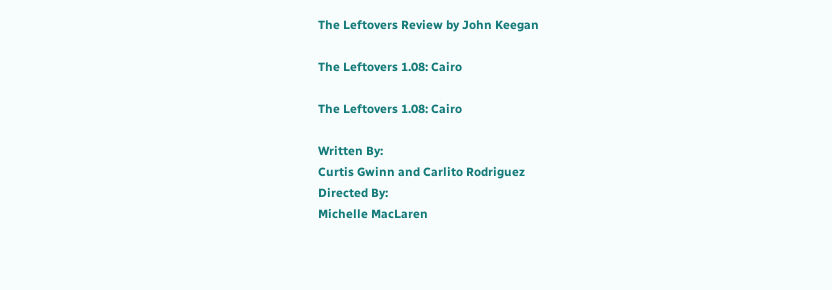The Leftovers Review by John Keegan

The Leftovers 1.08: Cairo

The Leftovers 1.08: Cairo

Written By:
Curtis Gwinn and Carlito Rodriguez
Directed By:
Michelle MacLaren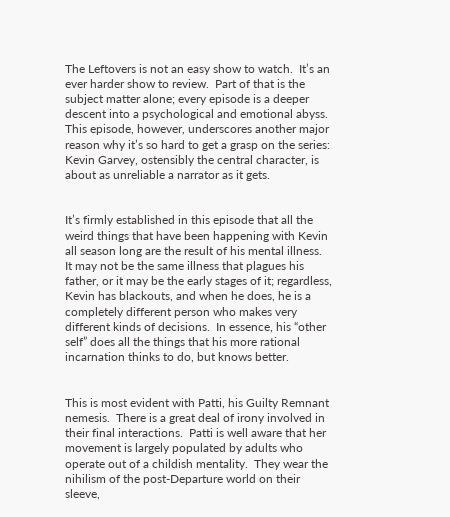The Leftovers is not an easy show to watch.  It’s an ever harder show to review.  Part of that is the subject matter alone; every episode is a deeper descent into a psychological and emotional abyss.  This episode, however, underscores another major reason why it’s so hard to get a grasp on the series: Kevin Garvey, ostensibly the central character, is about as unreliable a narrator as it gets.


It’s firmly established in this episode that all the weird things that have been happening with Kevin all season long are the result of his mental illness.  It may not be the same illness that plagues his father, or it may be the early stages of it; regardless, Kevin has blackouts, and when he does, he is a completely different person who makes very different kinds of decisions.  In essence, his “other self” does all the things that his more rational incarnation thinks to do, but knows better.


This is most evident with Patti, his Guilty Remnant nemesis.  There is a great deal of irony involved in their final interactions.  Patti is well aware that her movement is largely populated by adults who operate out of a childish mentality.  They wear the nihilism of the post-Departure world on their sleeve,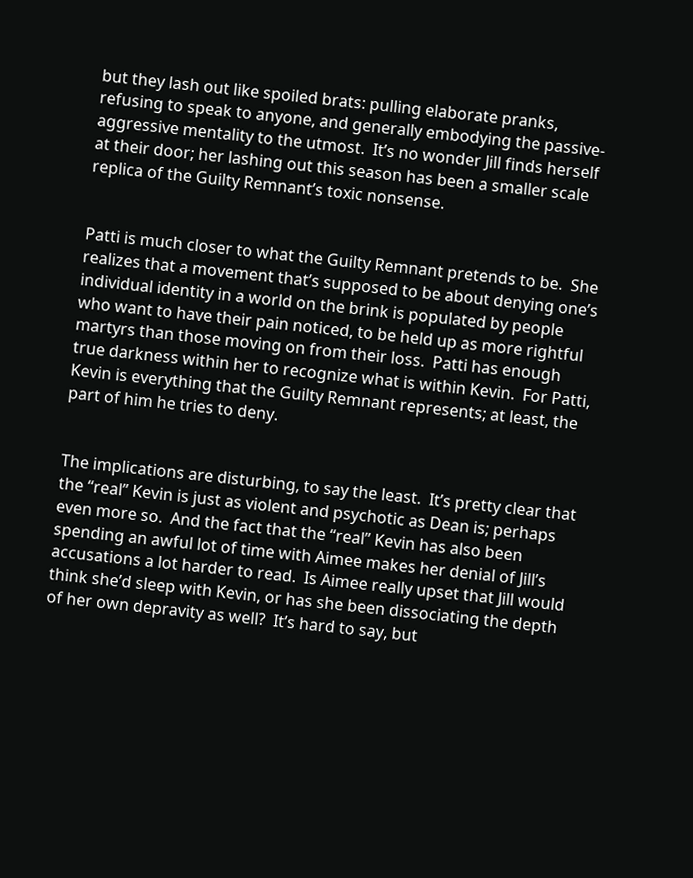but they lash out like spoiled brats: pulling elaborate pranks, refusing to speak to anyone, and generally embodying the passive-aggressive mentality to the utmost.  It’s no wonder Jill finds herself at their door; her lashing out this season has been a smaller scale replica of the Guilty Remnant’s toxic nonsense.


Patti is much closer to what the Guilty Remnant pretends to be.  She realizes that a movement that’s supposed to be about denying one’s individual identity in a world on the brink is populated by people who want to have their pain noticed, to be held up as more rightful martyrs than those moving on from their loss.  Patti has enough true darkness within her to recognize what is within Kevin.  For Patti, Kevin is everything that the Guilty Remnant represents; at least, the part of him he tries to deny.


The implications are disturbing, to say the least.  It’s pretty clear that the “real” Kevin is just as violent and psychotic as Dean is; perhaps even more so.  And the fact that the “real” Kevin has also been spending an awful lot of time with Aimee makes her denial of Jill’s accusations a lot harder to read.  Is Aimee really upset that Jill would think she’d sleep with Kevin, or has she been dissociating the depth of her own depravity as well?  It’s hard to say, but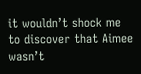it wouldn’t shock me to discover that Aimee wasn’t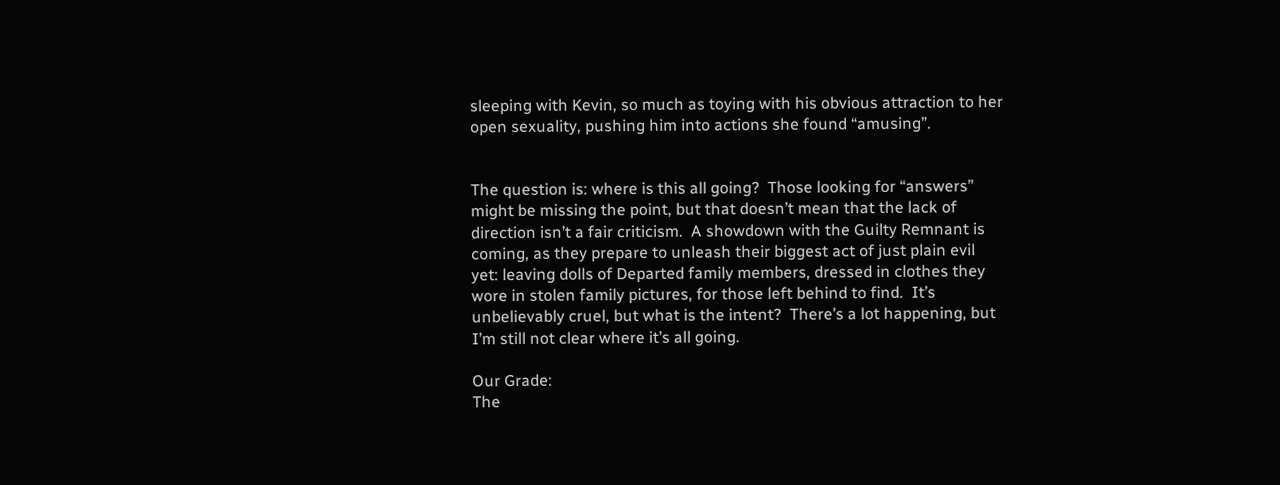sleeping with Kevin, so much as toying with his obvious attraction to her open sexuality, pushing him into actions she found “amusing”.


The question is: where is this all going?  Those looking for “answers” might be missing the point, but that doesn’t mean that the lack of direction isn’t a fair criticism.  A showdown with the Guilty Remnant is coming, as they prepare to unleash their biggest act of just plain evil yet: leaving dolls of Departed family members, dressed in clothes they wore in stolen family pictures, for those left behind to find.  It’s unbelievably cruel, but what is the intent?  There’s a lot happening, but I’m still not clear where it’s all going.

Our Grade:
The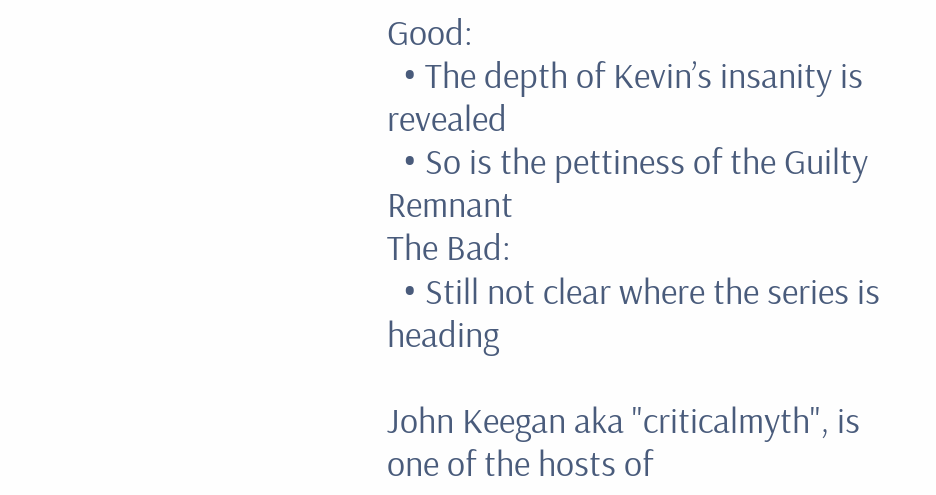Good:
  • The depth of Kevin’s insanity is revealed
  • So is the pettiness of the Guilty Remnant
The Bad:
  • Still not clear where the series is heading

John Keegan aka "criticalmyth", is one of the hosts of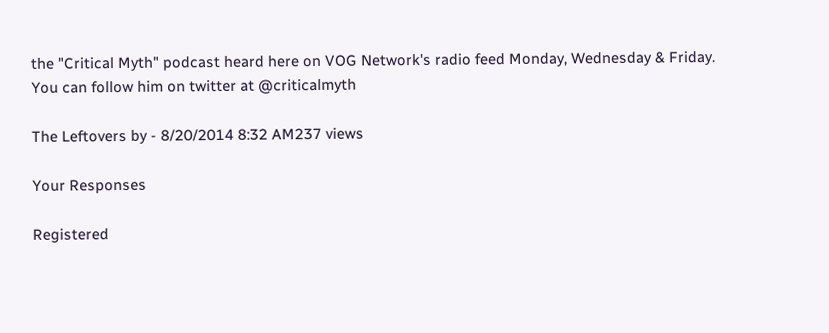the "Critical Myth" podcast heard here on VOG Network's radio feed Monday, Wednesday & Friday. You can follow him on twitter at @criticalmyth

The Leftovers by - 8/20/2014 8:32 AM237 views

Your Responses

Registered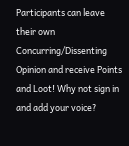Participants can leave their own Concurring/Dissenting Opinion and receive Points and Loot! Why not sign in and add your voice?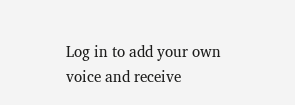Log in to add your own voice and receive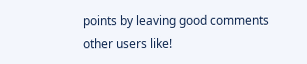points by leaving good comments other users like!